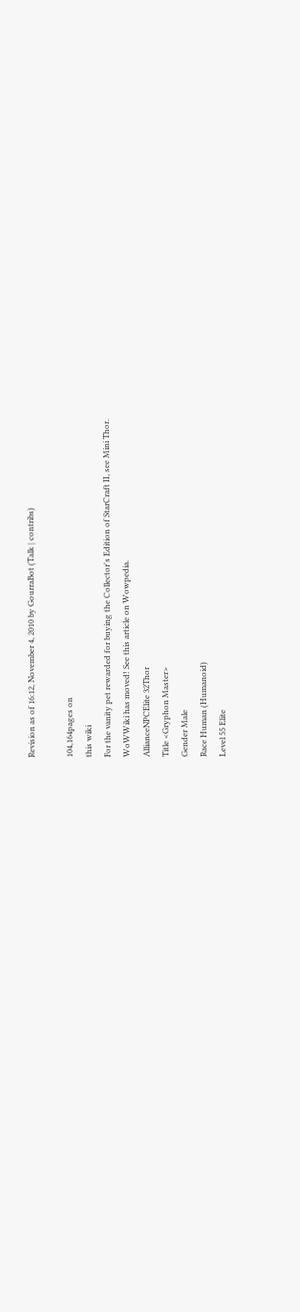Revision as of 16:12, November 4, 2010 by GourraBot (Talk | contribs)

104,164pages on
this wiki
For the vanity pet rewarded for buying the Collector's Edition of StarCraft II, see Mini Thor.
WoWWiki has moved! See this article on Wowpedia.
AllianceNPCElite 32Thor
Title <Gryphon Master>
Gender Male
Race Human (Humanoid)
Level 55 Elite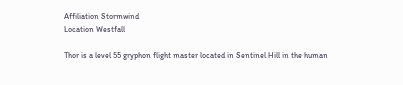Affiliation Stormwind
Location Westfall

Thor is a level 55 gryphon flight master located in Sentinel Hill in the human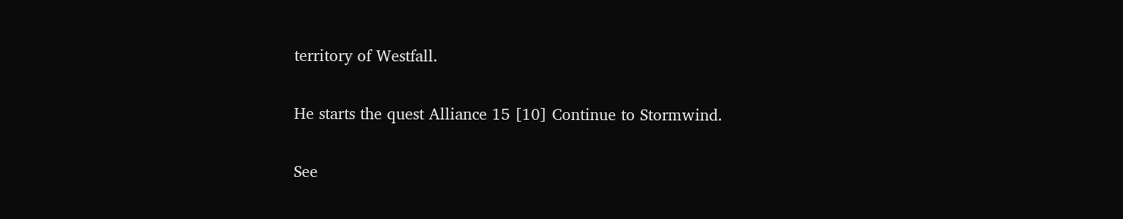territory of Westfall.

He starts the quest Alliance 15 [10] Continue to Stormwind.

See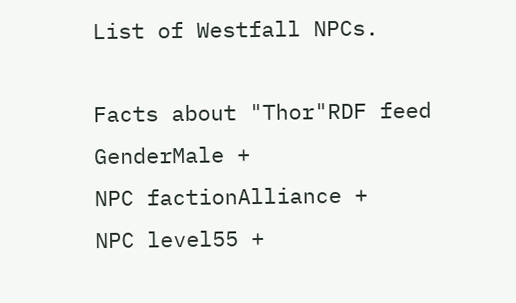List of Westfall NPCs.

Facts about "Thor"RDF feed
GenderMale +
NPC factionAlliance +
NPC level55 +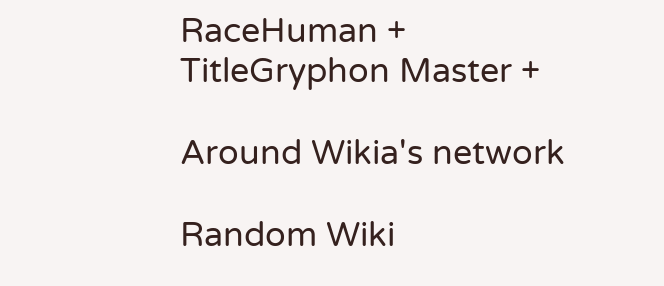RaceHuman +
TitleGryphon Master +

Around Wikia's network

Random Wiki